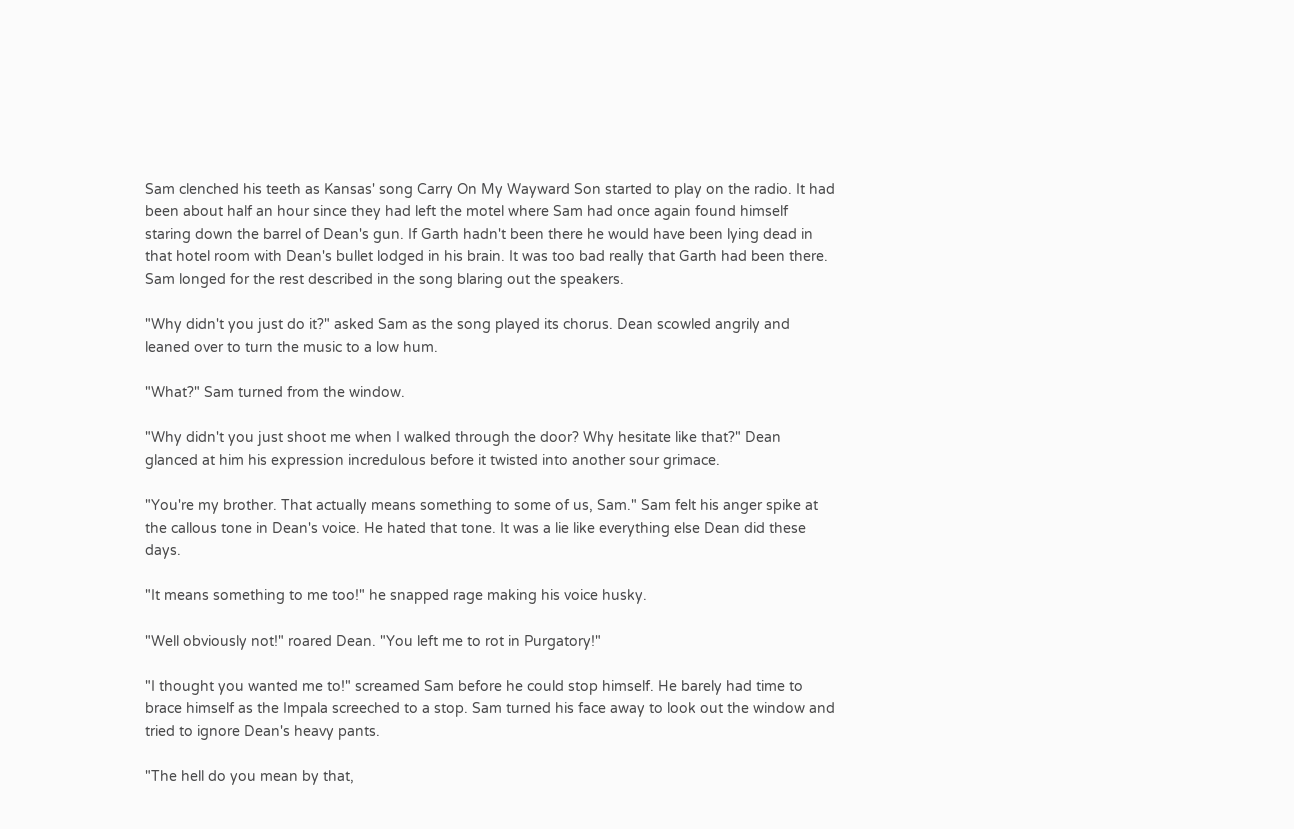Sam clenched his teeth as Kansas' song Carry On My Wayward Son started to play on the radio. It had been about half an hour since they had left the motel where Sam had once again found himself staring down the barrel of Dean's gun. If Garth hadn't been there he would have been lying dead in that hotel room with Dean's bullet lodged in his brain. It was too bad really that Garth had been there. Sam longed for the rest described in the song blaring out the speakers.

"Why didn't you just do it?" asked Sam as the song played its chorus. Dean scowled angrily and leaned over to turn the music to a low hum.

"What?" Sam turned from the window.

"Why didn't you just shoot me when I walked through the door? Why hesitate like that?" Dean glanced at him his expression incredulous before it twisted into another sour grimace.

"You're my brother. That actually means something to some of us, Sam." Sam felt his anger spike at the callous tone in Dean's voice. He hated that tone. It was a lie like everything else Dean did these days.

"It means something to me too!" he snapped rage making his voice husky.

"Well obviously not!" roared Dean. "You left me to rot in Purgatory!"

"I thought you wanted me to!" screamed Sam before he could stop himself. He barely had time to brace himself as the Impala screeched to a stop. Sam turned his face away to look out the window and tried to ignore Dean's heavy pants.

"The hell do you mean by that,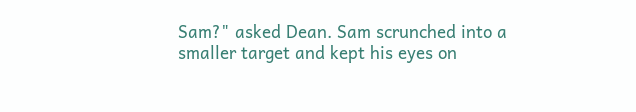Sam?" asked Dean. Sam scrunched into a smaller target and kept his eyes on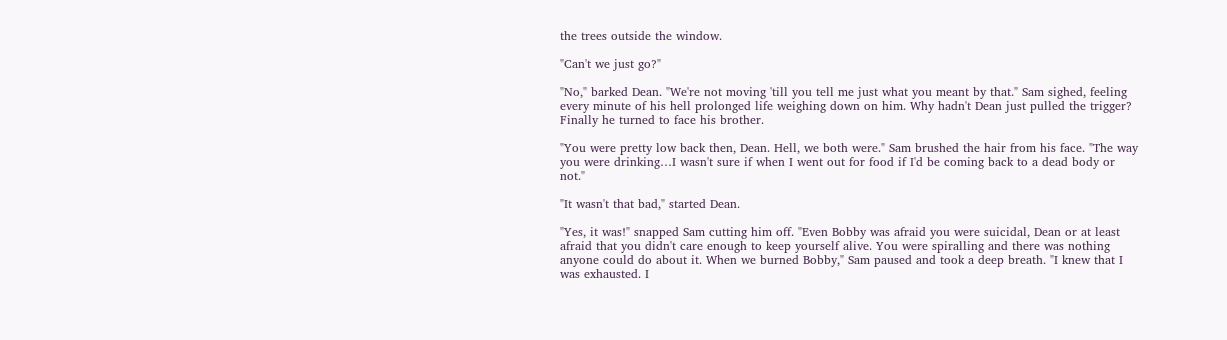the trees outside the window.

"Can't we just go?"

"No," barked Dean. "We're not moving 'till you tell me just what you meant by that." Sam sighed, feeling every minute of his hell prolonged life weighing down on him. Why hadn't Dean just pulled the trigger? Finally he turned to face his brother.

"You were pretty low back then, Dean. Hell, we both were." Sam brushed the hair from his face. "The way you were drinking…I wasn't sure if when I went out for food if I'd be coming back to a dead body or not."

"It wasn't that bad," started Dean.

"Yes, it was!" snapped Sam cutting him off. "Even Bobby was afraid you were suicidal, Dean or at least afraid that you didn't care enough to keep yourself alive. You were spiralling and there was nothing anyone could do about it. When we burned Bobby," Sam paused and took a deep breath. "I knew that I was exhausted. I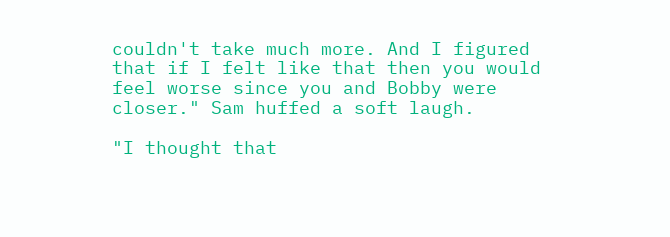couldn't take much more. And I figured that if I felt like that then you would feel worse since you and Bobby were closer." Sam huffed a soft laugh.

"I thought that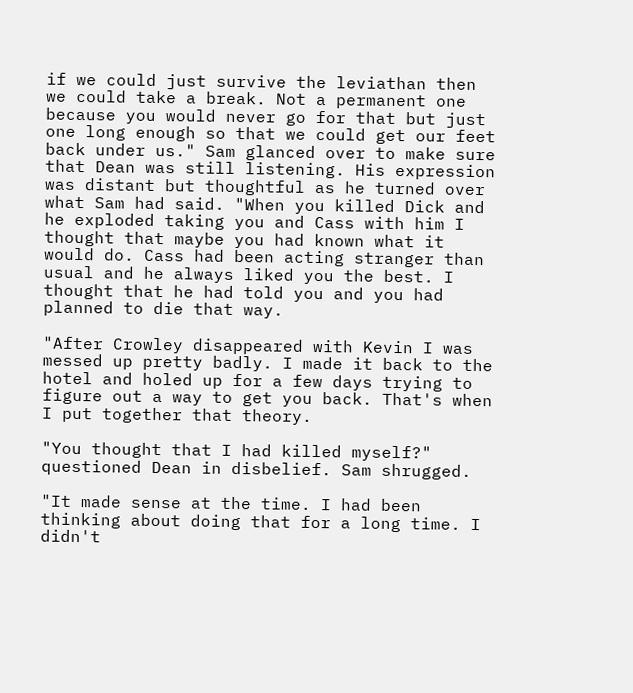if we could just survive the leviathan then we could take a break. Not a permanent one because you would never go for that but just one long enough so that we could get our feet back under us." Sam glanced over to make sure that Dean was still listening. His expression was distant but thoughtful as he turned over what Sam had said. "When you killed Dick and he exploded taking you and Cass with him I thought that maybe you had known what it would do. Cass had been acting stranger than usual and he always liked you the best. I thought that he had told you and you had planned to die that way.

"After Crowley disappeared with Kevin I was messed up pretty badly. I made it back to the hotel and holed up for a few days trying to figure out a way to get you back. That's when I put together that theory.

"You thought that I had killed myself?" questioned Dean in disbelief. Sam shrugged.

"It made sense at the time. I had been thinking about doing that for a long time. I didn't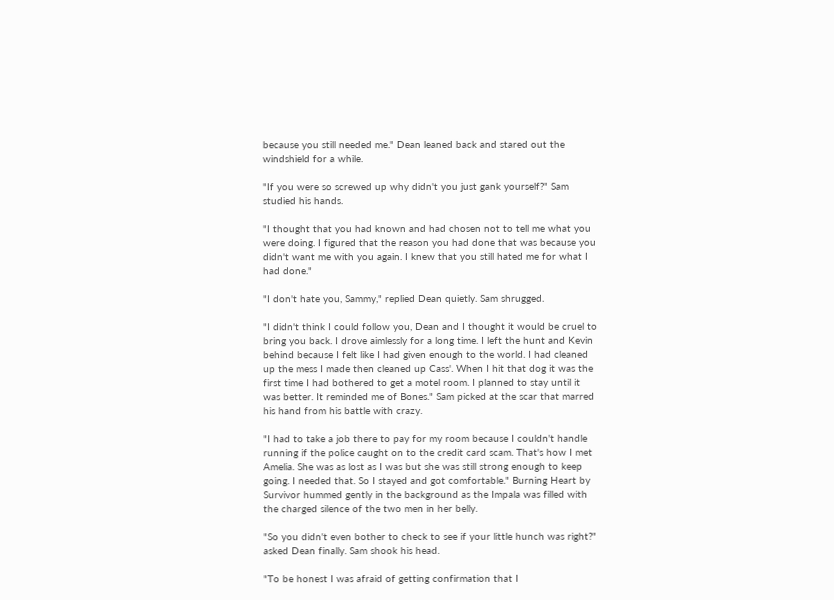because you still needed me." Dean leaned back and stared out the windshield for a while.

"If you were so screwed up why didn't you just gank yourself?" Sam studied his hands.

"I thought that you had known and had chosen not to tell me what you were doing. I figured that the reason you had done that was because you didn't want me with you again. I knew that you still hated me for what I had done."

"I don't hate you, Sammy," replied Dean quietly. Sam shrugged.

"I didn't think I could follow you, Dean and I thought it would be cruel to bring you back. I drove aimlessly for a long time. I left the hunt and Kevin behind because I felt like I had given enough to the world. I had cleaned up the mess I made then cleaned up Cass'. When I hit that dog it was the first time I had bothered to get a motel room. I planned to stay until it was better. It reminded me of Bones." Sam picked at the scar that marred his hand from his battle with crazy.

"I had to take a job there to pay for my room because I couldn't handle running if the police caught on to the credit card scam. That's how I met Amelia. She was as lost as I was but she was still strong enough to keep going. I needed that. So I stayed and got comfortable." Burning Heart by Survivor hummed gently in the background as the Impala was filled with the charged silence of the two men in her belly.

"So you didn't even bother to check to see if your little hunch was right?" asked Dean finally. Sam shook his head.

"To be honest I was afraid of getting confirmation that I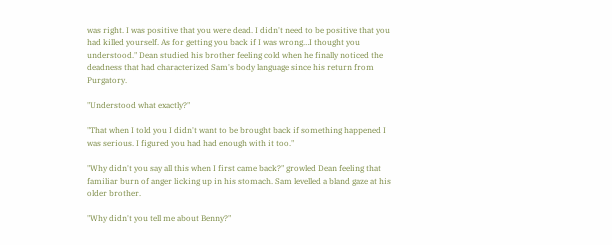was right. I was positive that you were dead. I didn't need to be positive that you had killed yourself. As for getting you back if I was wrong…I thought you understood." Dean studied his brother feeling cold when he finally noticed the deadness that had characterized Sam's body language since his return from Purgatory.

"Understood what exactly?"

"That when I told you I didn't want to be brought back if something happened I was serious. I figured you had had enough with it too."

"Why didn't you say all this when I first came back?" growled Dean feeling that familiar burn of anger licking up in his stomach. Sam levelled a bland gaze at his older brother.

"Why didn't you tell me about Benny?"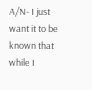A/N- I just want it to be known that while I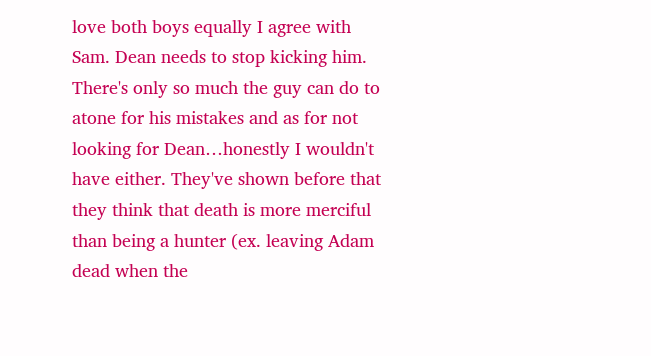love both boys equally I agree with Sam. Dean needs to stop kicking him. There's only so much the guy can do to atone for his mistakes and as for not looking for Dean…honestly I wouldn't have either. They've shown before that they think that death is more merciful than being a hunter (ex. leaving Adam dead when the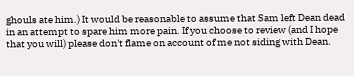ghouls ate him.) It would be reasonable to assume that Sam left Dean dead in an attempt to spare him more pain. If you choose to review (and I hope that you will) please don't flame on account of me not siding with Dean.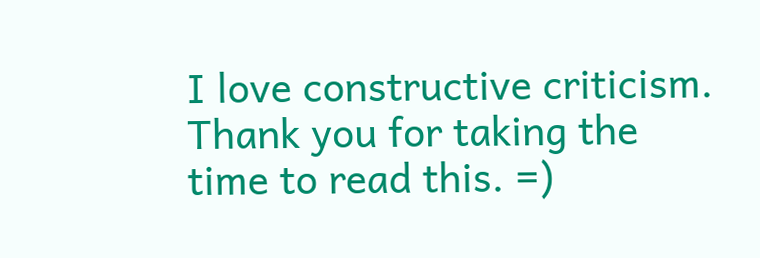I love constructive criticism. Thank you for taking the time to read this. =)